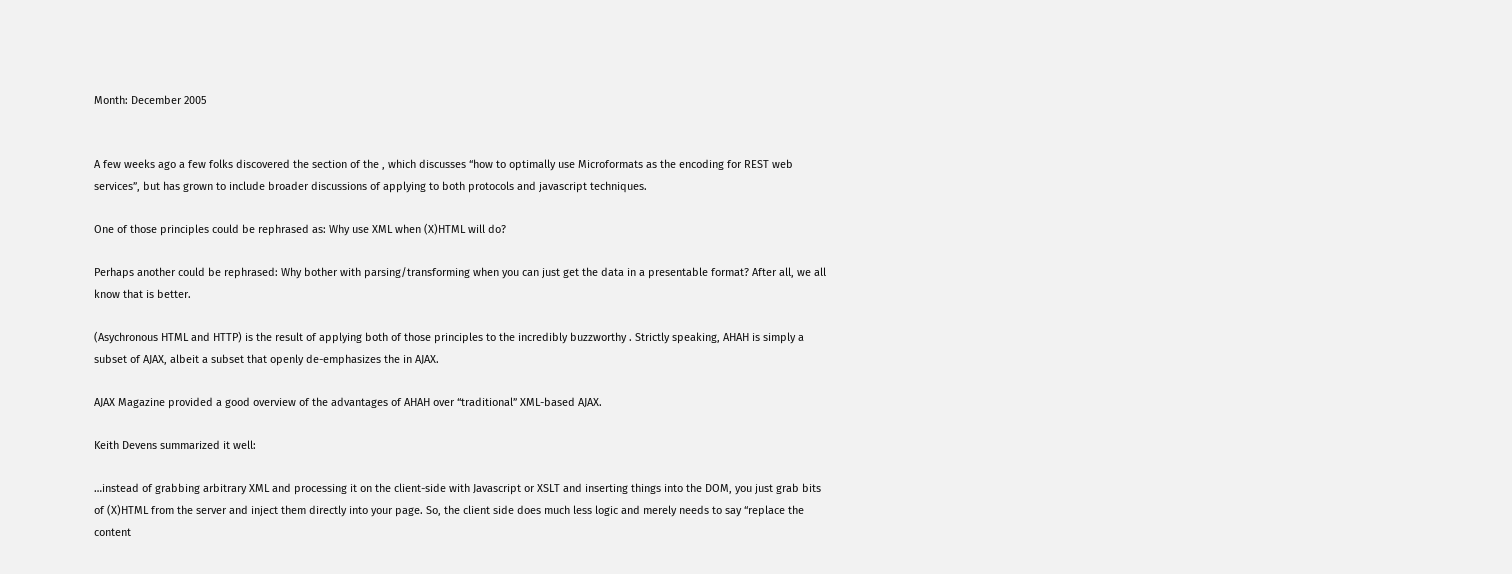Month: December 2005


A few weeks ago a few folks discovered the section of the , which discusses “how to optimally use Microformats as the encoding for REST web services”, but has grown to include broader discussions of applying to both protocols and javascript techniques.

One of those principles could be rephrased as: Why use XML when (X)HTML will do?

Perhaps another could be rephrased: Why bother with parsing/transforming when you can just get the data in a presentable format? After all, we all know that is better.

(Asychronous HTML and HTTP) is the result of applying both of those principles to the incredibly buzzworthy . Strictly speaking, AHAH is simply a subset of AJAX, albeit a subset that openly de-emphasizes the in AJAX.

AJAX Magazine provided a good overview of the advantages of AHAH over “traditional” XML-based AJAX.

Keith Devens summarized it well:

…instead of grabbing arbitrary XML and processing it on the client-side with Javascript or XSLT and inserting things into the DOM, you just grab bits of (X)HTML from the server and inject them directly into your page. So, the client side does much less logic and merely needs to say “replace the content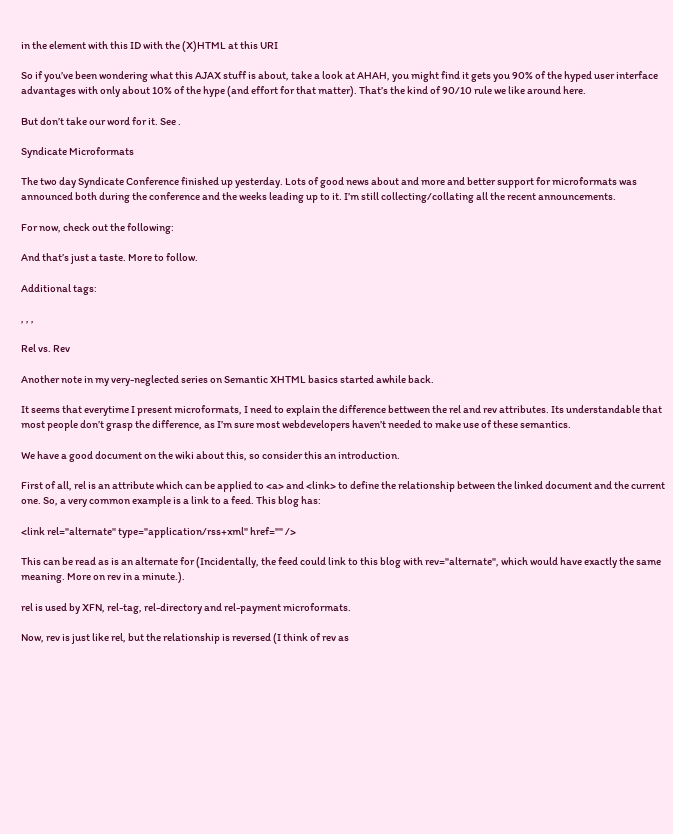in the element with this ID with the (X)HTML at this URI

So if you’ve been wondering what this AJAX stuff is about, take a look at AHAH, you might find it gets you 90% of the hyped user interface advantages with only about 10% of the hype (and effort for that matter). That’s the kind of 90/10 rule we like around here.

But don’t take our word for it. See .

Syndicate Microformats

The two day Syndicate Conference finished up yesterday. Lots of good news about and more and better support for microformats was announced both during the conference and the weeks leading up to it. I’m still collecting/collating all the recent announcements.

For now, check out the following:

And that’s just a taste. More to follow.

Additional tags:

, , ,

Rel vs. Rev

Another note in my very-neglected series on Semantic XHTML basics started awhile back.

It seems that everytime I present microformats, I need to explain the difference bettween the rel and rev attributes. Its understandable that most people don’t grasp the difference, as I’m sure most webdevelopers haven’t needed to make use of these semantics.

We have a good document on the wiki about this, so consider this an introduction.

First of all, rel is an attribute which can be applied to <a> and <link> to define the relationship between the linked document and the current one. So, a very common example is a link to a feed. This blog has:

<link rel="alternate" type="application/rss+xml" href="" />

This can be read as is an alternate for (Incidentally, the feed could link to this blog with rev="alternate", which would have exactly the same meaning. More on rev in a minute.).

rel is used by XFN, rel-tag, rel-directory and rel-payment microformats.

Now, rev is just like rel, but the relationship is reversed (I think of rev as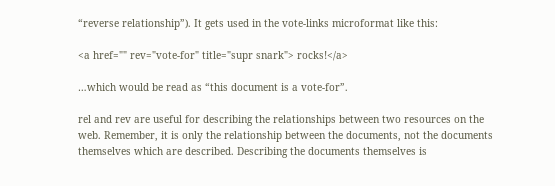“reverse relationship”). It gets used in the vote-links microformat like this:

<a href="" rev="vote-for" title="supr snark"> rocks!</a>

…which would be read as “this document is a vote-for”.

rel and rev are useful for describing the relationships between two resources on the web. Remember, it is only the relationship between the documents, not the documents themselves which are described. Describing the documents themselves is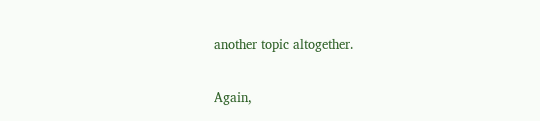another topic altogether.

Again,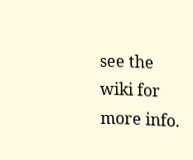see the wiki for more info.